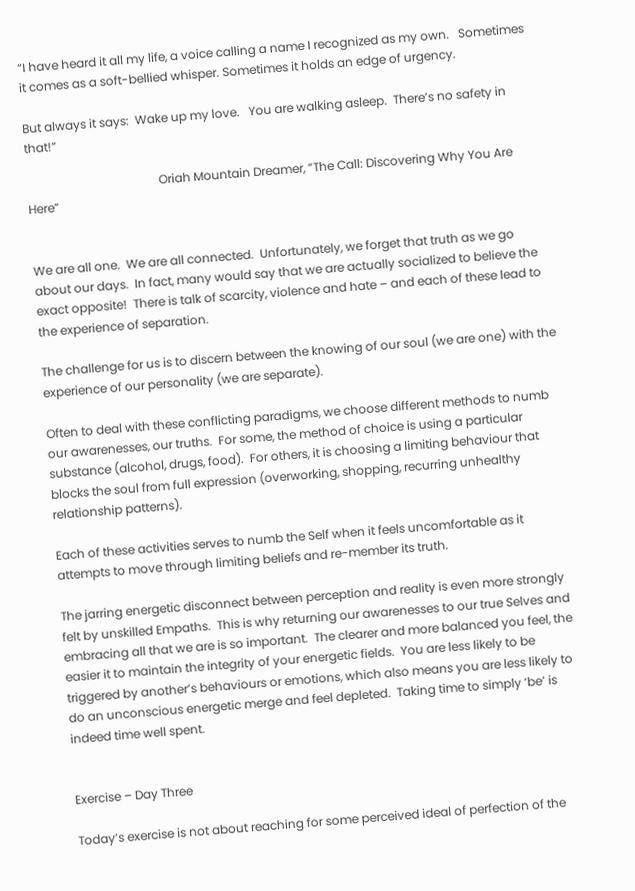“I have heard it all my life, a voice calling a name I recognized as my own.   Sometimes it comes as a soft-bellied whisper. Sometimes it holds an edge of urgency.

But always it says:  Wake up my love.   You are walking asleep.  There’s no safety in that!”

                                            Oriah Mountain Dreamer, “The Call: Discovering Why You Are Here”


We are all one.  We are all connected.  Unfortunately, we forget that truth as we go about our days.  In fact, many would say that we are actually socialized to believe the exact opposite!  There is talk of scarcity, violence and hate – and each of these lead to the experience of separation.

The challenge for us is to discern between the knowing of our soul (we are one) with the experience of our personality (we are separate).

Often to deal with these conflicting paradigms, we choose different methods to numb our awarenesses, our truths.  For some, the method of choice is using a particular substance (alcohol, drugs, food).  For others, it is choosing a limiting behaviour that blocks the soul from full expression (overworking, shopping, recurring unhealthy relationship patterns).

Each of these activities serves to numb the Self when it feels uncomfortable as it attempts to move through limiting beliefs and re-member its truth.

The jarring energetic disconnect between perception and reality is even more strongly felt by unskilled Empaths.  This is why returning our awarenesses to our true Selves and embracing all that we are is so important.  The clearer and more balanced you feel, the easier it to maintain the integrity of your energetic fields.  You are less likely to be triggered by another’s behaviours or emotions, which also means you are less likely to do an unconscious energetic merge and feel depleted.  Taking time to simply ‘be’ is indeed time well spent.


Exercise – Day Three

Today’s exercise is not about reaching for some perceived ideal of perfection of the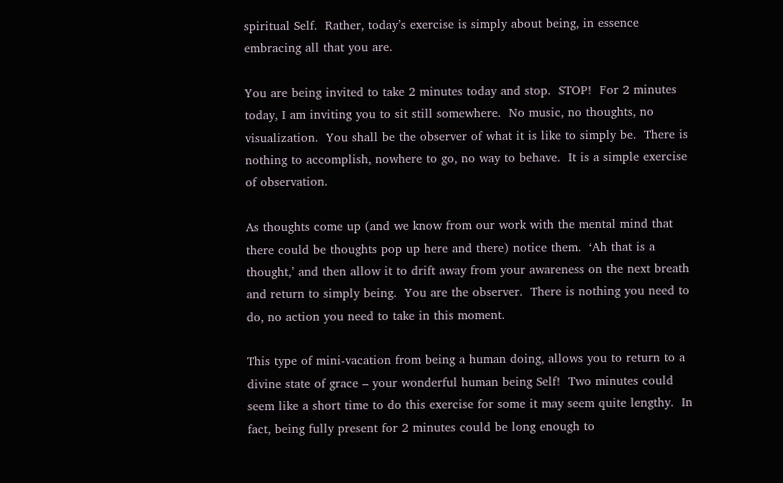spiritual Self.  Rather, today’s exercise is simply about being, in essence embracing all that you are.

You are being invited to take 2 minutes today and stop.  STOP!  For 2 minutes today, I am inviting you to sit still somewhere.  No music, no thoughts, no visualization.  You shall be the observer of what it is like to simply be.  There is nothing to accomplish, nowhere to go, no way to behave.  It is a simple exercise of observation.

As thoughts come up (and we know from our work with the mental mind that there could be thoughts pop up here and there) notice them.  ‘Ah that is a thought,’ and then allow it to drift away from your awareness on the next breath and return to simply being.  You are the observer.  There is nothing you need to do, no action you need to take in this moment.

This type of mini-vacation from being a human doing, allows you to return to a divine state of grace – your wonderful human being Self!  Two minutes could seem like a short time to do this exercise for some it may seem quite lengthy.  In fact, being fully present for 2 minutes could be long enough to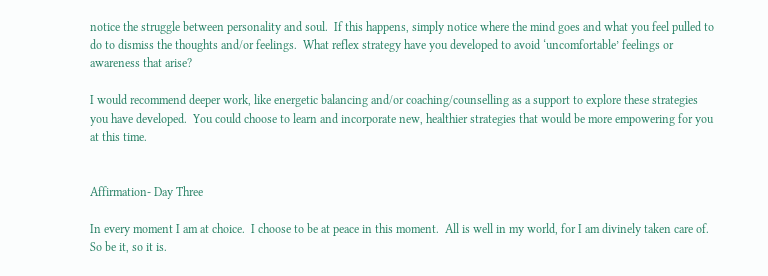notice the struggle between personality and soul.  If this happens, simply notice where the mind goes and what you feel pulled to do to dismiss the thoughts and/or feelings.  What reflex strategy have you developed to avoid ‘uncomfortable’ feelings or awareness that arise?

I would recommend deeper work, like energetic balancing and/or coaching/counselling as a support to explore these strategies you have developed.  You could choose to learn and incorporate new, healthier strategies that would be more empowering for you at this time.


Affirmation- Day Three

In every moment I am at choice.  I choose to be at peace in this moment.  All is well in my world, for I am divinely taken care of.  So be it, so it is.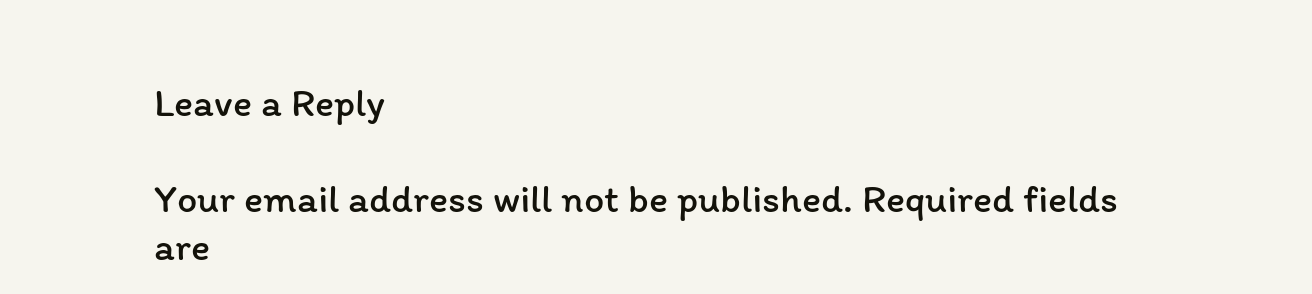Leave a Reply

Your email address will not be published. Required fields are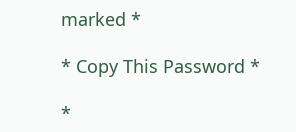marked *

* Copy This Password *

*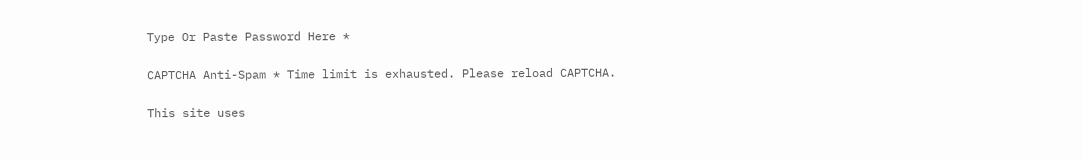Type Or Paste Password Here *

CAPTCHA Anti-Spam * Time limit is exhausted. Please reload CAPTCHA.

This site uses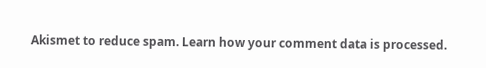Akismet to reduce spam. Learn how your comment data is processed.